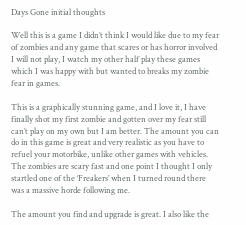Days Gone initial thoughts

Well this is a game I didn’t think I would like due to my fear of zombies and any game that scares or has horror involved I will not play, I watch my other half play these games which I was happy with but wanted to breaks my zombie fear in games.

This is a graphically stunning game, and I love it, I have finally shot my first zombie and gotten over my fear still can’t play on my own but I am better. The amount you can do in this game is great and very realistic as you have to refuel your motorbike, unlike other games with vehicles. The zombies are scary fast and one point I thought I only startled one of the ‘Freakers’ when I turned round there was a massive horde following me.

The amount you find and upgrade is great. I also like the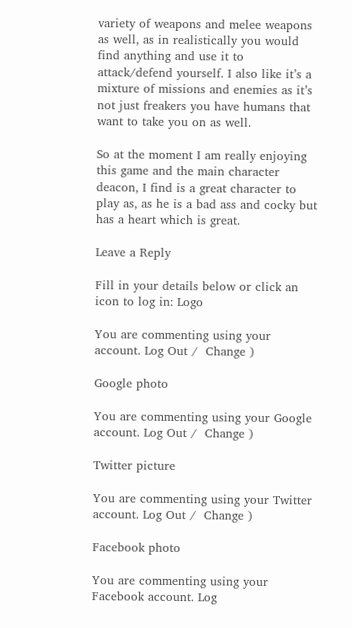variety of weapons and melee weapons as well, as in realistically you would find anything and use it to attack/defend yourself. I also like it’s a mixture of missions and enemies as it’s not just freakers you have humans that want to take you on as well.

So at the moment I am really enjoying this game and the main character deacon, I find is a great character to play as, as he is a bad ass and cocky but has a heart which is great.

Leave a Reply

Fill in your details below or click an icon to log in: Logo

You are commenting using your account. Log Out /  Change )

Google photo

You are commenting using your Google account. Log Out /  Change )

Twitter picture

You are commenting using your Twitter account. Log Out /  Change )

Facebook photo

You are commenting using your Facebook account. Log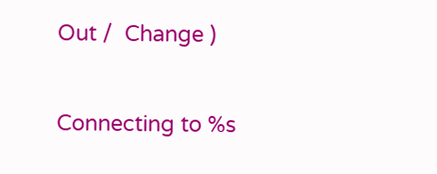Out /  Change )

Connecting to %s